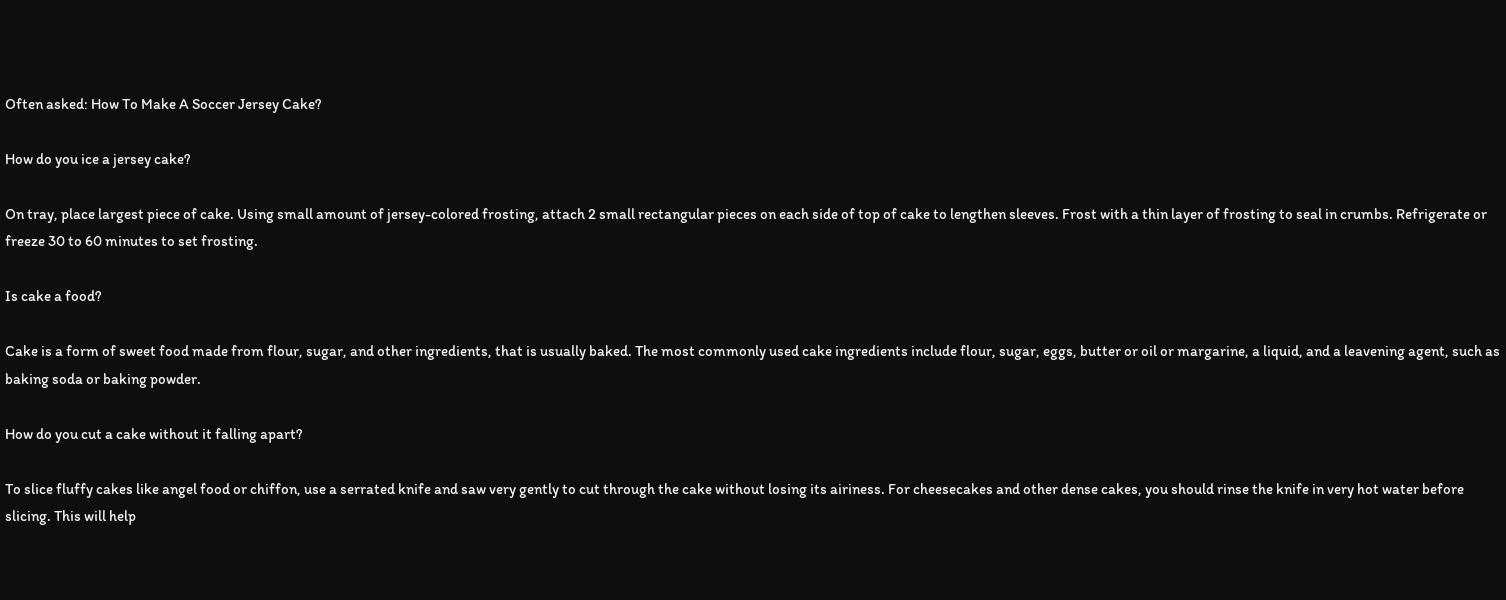Often asked: How To Make A Soccer Jersey Cake?

How do you ice a jersey cake?

On tray, place largest piece of cake. Using small amount of jersey-colored frosting, attach 2 small rectangular pieces on each side of top of cake to lengthen sleeves. Frost with a thin layer of frosting to seal in crumbs. Refrigerate or freeze 30 to 60 minutes to set frosting.

Is cake a food?

Cake is a form of sweet food made from flour, sugar, and other ingredients, that is usually baked. The most commonly used cake ingredients include flour, sugar, eggs, butter or oil or margarine, a liquid, and a leavening agent, such as baking soda or baking powder.

How do you cut a cake without it falling apart?

To slice fluffy cakes like angel food or chiffon, use a serrated knife and saw very gently to cut through the cake without losing its airiness. For cheesecakes and other dense cakes, you should rinse the knife in very hot water before slicing. This will help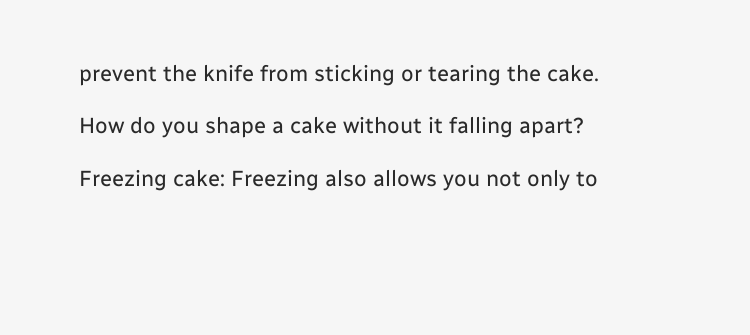prevent the knife from sticking or tearing the cake.

How do you shape a cake without it falling apart?

Freezing cake: Freezing also allows you not only to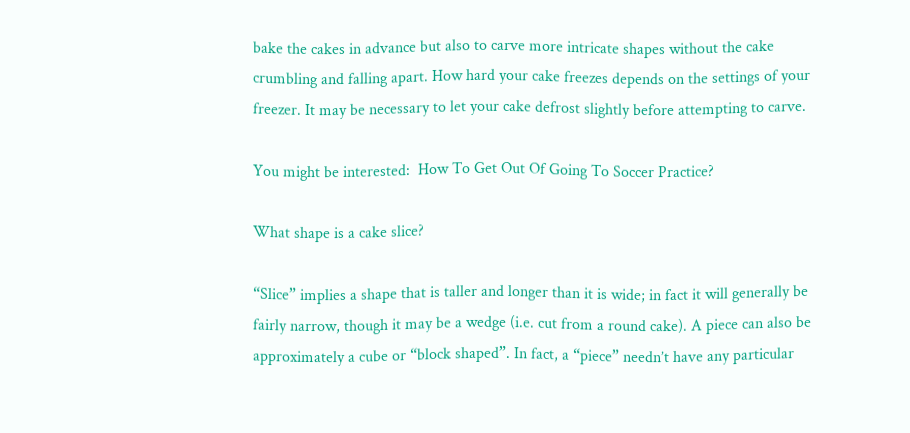bake the cakes in advance but also to carve more intricate shapes without the cake crumbling and falling apart. How hard your cake freezes depends on the settings of your freezer. It may be necessary to let your cake defrost slightly before attempting to carve.

You might be interested:  How To Get Out Of Going To Soccer Practice?

What shape is a cake slice?

“Slice” implies a shape that is taller and longer than it is wide; in fact it will generally be fairly narrow, though it may be a wedge (i.e. cut from a round cake). A piece can also be approximately a cube or “block shaped”. In fact, a “piece” needn’t have any particular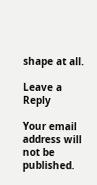shape at all.

Leave a Reply

Your email address will not be published.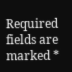Required fields are marked *